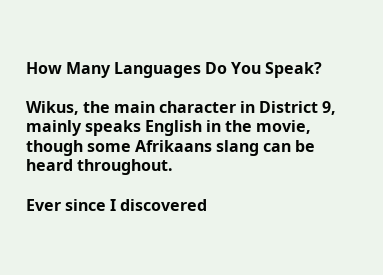How Many Languages Do You Speak?

Wikus, the main character in District 9, mainly speaks English in the movie,
though some Afrikaans slang can be heard throughout.

Ever since I discovered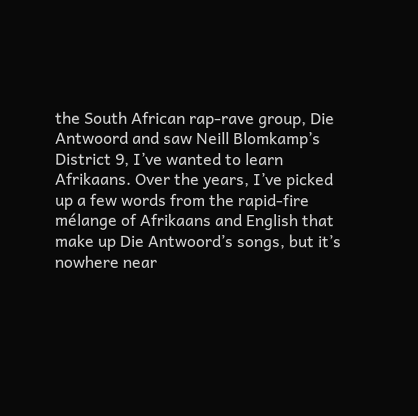the South African rap-rave group, Die Antwoord and saw Neill Blomkamp’s District 9, I’ve wanted to learn Afrikaans. Over the years, I’ve picked up a few words from the rapid-fire mélange of Afrikaans and English that make up Die Antwoord’s songs, but it’s nowhere near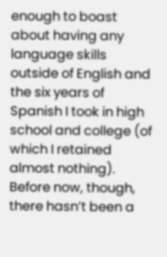enough to boast about having any language skills outside of English and the six years of Spanish I took in high school and college (of which I retained almost nothing). Before now, though, there hasn’t been a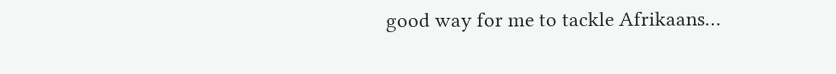good way for me to tackle Afrikaans…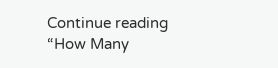Continue reading “How Many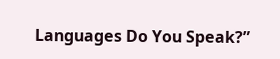Languages Do You Speak?”